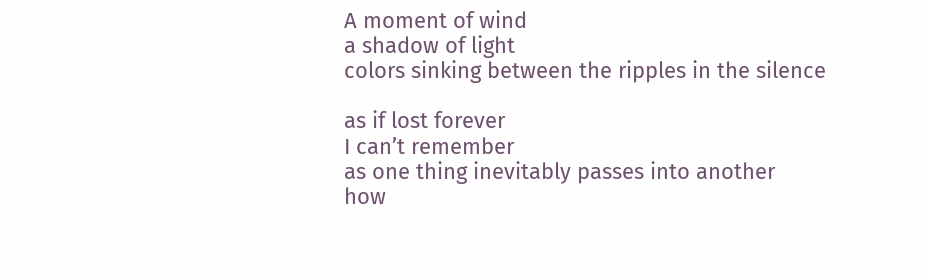A moment of wind
a shadow of light
colors sinking between the ripples in the silence

as if lost forever
I can’t remember
as one thing inevitably passes into another
how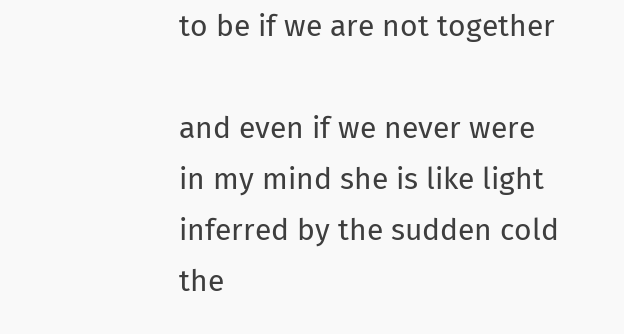to be if we are not together

and even if we never were
in my mind she is like light
inferred by the sudden cold
the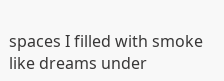spaces I filled with smoke
like dreams under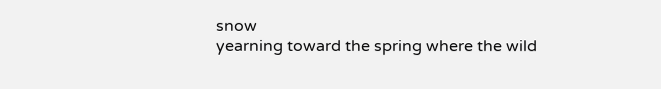snow
yearning toward the spring where the wild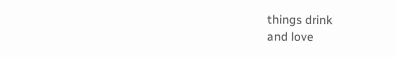things drink
and love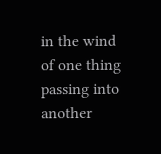in the wind
of one thing passing into another